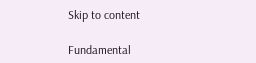Skip to content

Fundamental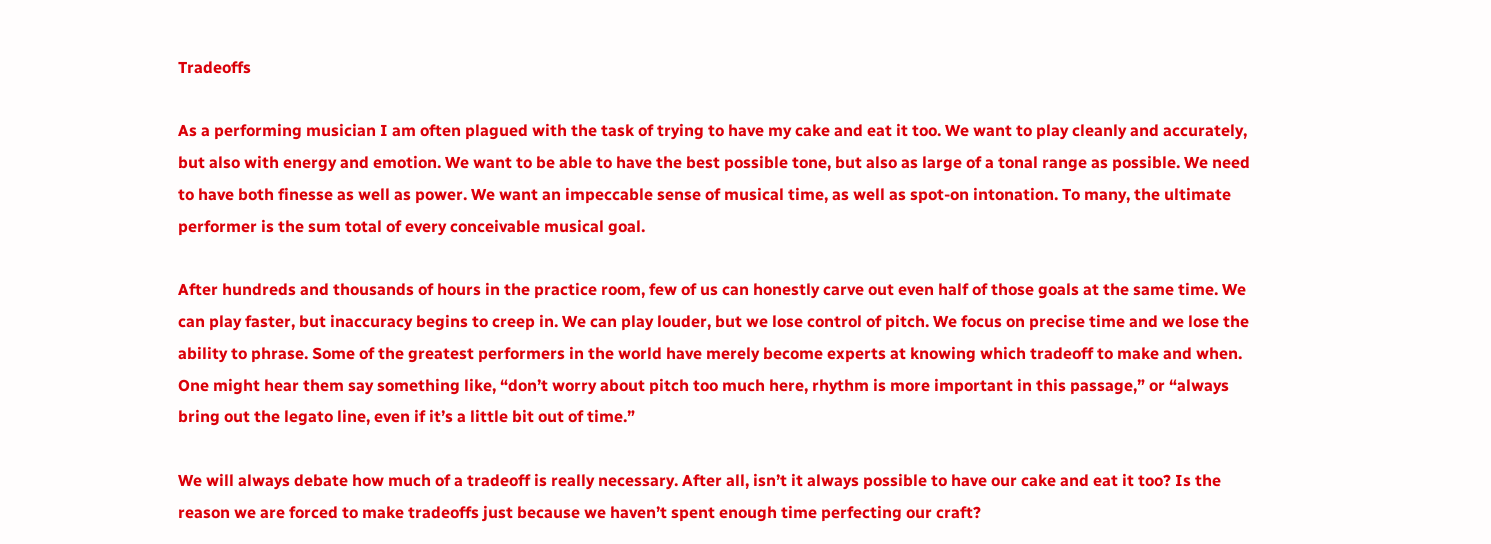Tradeoffs

As a performing musician I am often plagued with the task of trying to have my cake and eat it too. We want to play cleanly and accurately, but also with energy and emotion. We want to be able to have the best possible tone, but also as large of a tonal range as possible. We need to have both finesse as well as power. We want an impeccable sense of musical time, as well as spot-on intonation. To many, the ultimate performer is the sum total of every conceivable musical goal.

After hundreds and thousands of hours in the practice room, few of us can honestly carve out even half of those goals at the same time. We can play faster, but inaccuracy begins to creep in. We can play louder, but we lose control of pitch. We focus on precise time and we lose the ability to phrase. Some of the greatest performers in the world have merely become experts at knowing which tradeoff to make and when. One might hear them say something like, “don’t worry about pitch too much here, rhythm is more important in this passage,” or “always bring out the legato line, even if it’s a little bit out of time.”

We will always debate how much of a tradeoff is really necessary. After all, isn’t it always possible to have our cake and eat it too? Is the reason we are forced to make tradeoffs just because we haven’t spent enough time perfecting our craft?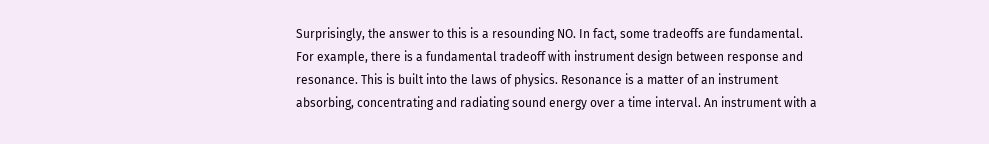Surprisingly, the answer to this is a resounding NO. In fact, some tradeoffs are fundamental. For example, there is a fundamental tradeoff with instrument design between response and resonance. This is built into the laws of physics. Resonance is a matter of an instrument absorbing, concentrating and radiating sound energy over a time interval. An instrument with a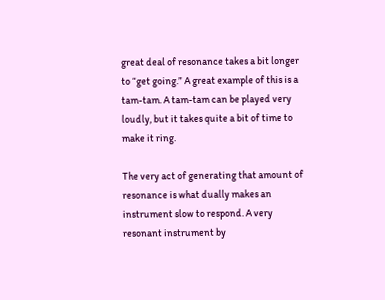great deal of resonance takes a bit longer to “get going.” A great example of this is a tam-tam. A tam-tam can be played very loudly, but it takes quite a bit of time to make it ring.

The very act of generating that amount of resonance is what dually makes an instrument slow to respond. A very resonant instrument by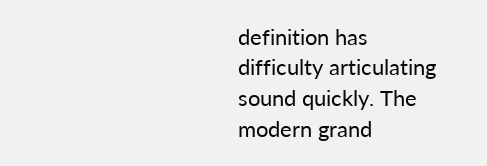definition has difficulty articulating sound quickly. The modern grand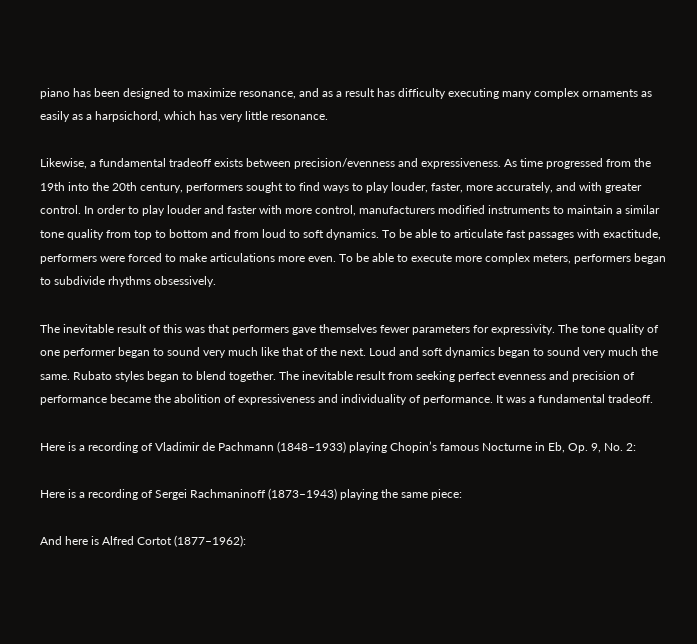piano has been designed to maximize resonance, and as a result has difficulty executing many complex ornaments as easily as a harpsichord, which has very little resonance.

Likewise, a fundamental tradeoff exists between precision/evenness and expressiveness. As time progressed from the 19th into the 20th century, performers sought to find ways to play louder, faster, more accurately, and with greater control. In order to play louder and faster with more control, manufacturers modified instruments to maintain a similar tone quality from top to bottom and from loud to soft dynamics. To be able to articulate fast passages with exactitude, performers were forced to make articulations more even. To be able to execute more complex meters, performers began to subdivide rhythms obsessively.

The inevitable result of this was that performers gave themselves fewer parameters for expressivity. The tone quality of one performer began to sound very much like that of the next. Loud and soft dynamics began to sound very much the same. Rubato styles began to blend together. The inevitable result from seeking perfect evenness and precision of performance became the abolition of expressiveness and individuality of performance. It was a fundamental tradeoff.

Here is a recording of Vladimir de Pachmann (1848–1933) playing Chopin’s famous Nocturne in Eb, Op. 9, No. 2:

Here is a recording of Sergei Rachmaninoff (1873–1943) playing the same piece:

And here is Alfred Cortot (1877–1962):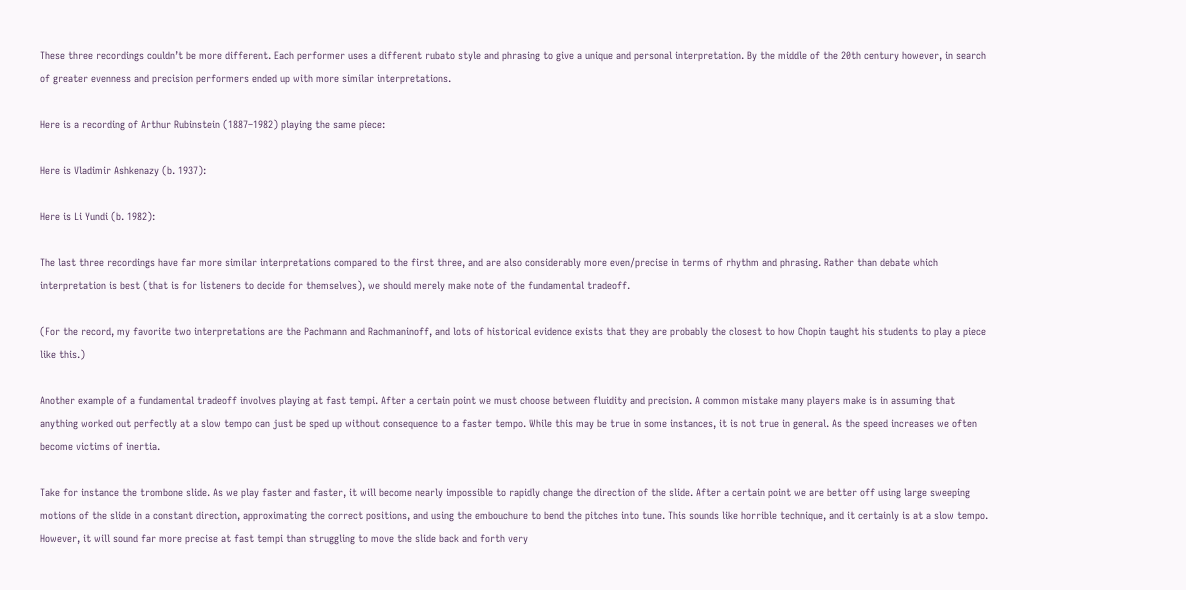These three recordings couldn’t be more different. Each performer uses a different rubato style and phrasing to give a unique and personal interpretation. By the middle of the 20th century however, in search of greater evenness and precision performers ended up with more similar interpretations.

Here is a recording of Arthur Rubinstein (1887–1982) playing the same piece:

Here is Vladimir Ashkenazy (b. 1937):

Here is Li Yundi (b. 1982):

The last three recordings have far more similar interpretations compared to the first three, and are also considerably more even/precise in terms of rhythm and phrasing. Rather than debate which interpretation is best (that is for listeners to decide for themselves), we should merely make note of the fundamental tradeoff.

(For the record, my favorite two interpretations are the Pachmann and Rachmaninoff, and lots of historical evidence exists that they are probably the closest to how Chopin taught his students to play a piece like this.)

Another example of a fundamental tradeoff involves playing at fast tempi. After a certain point we must choose between fluidity and precision. A common mistake many players make is in assuming that anything worked out perfectly at a slow tempo can just be sped up without consequence to a faster tempo. While this may be true in some instances, it is not true in general. As the speed increases we often become victims of inertia.

Take for instance the trombone slide. As we play faster and faster, it will become nearly impossible to rapidly change the direction of the slide. After a certain point we are better off using large sweeping motions of the slide in a constant direction, approximating the correct positions, and using the embouchure to bend the pitches into tune. This sounds like horrible technique, and it certainly is at a slow tempo. However, it will sound far more precise at fast tempi than struggling to move the slide back and forth very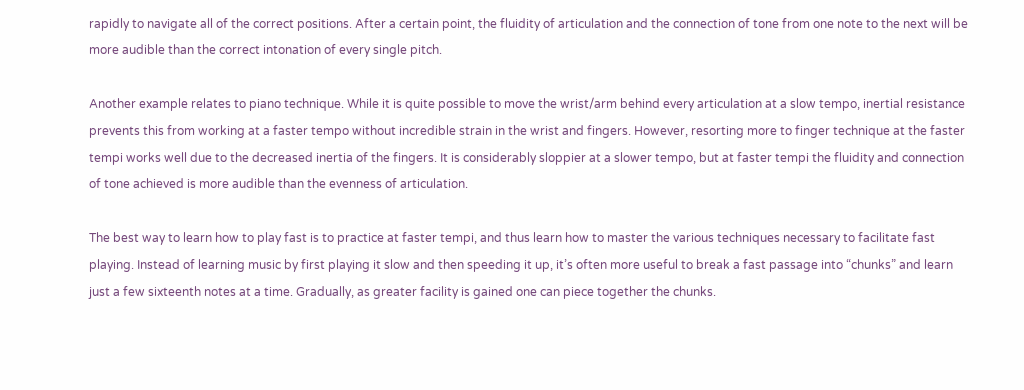rapidly to navigate all of the correct positions. After a certain point, the fluidity of articulation and the connection of tone from one note to the next will be more audible than the correct intonation of every single pitch.

Another example relates to piano technique. While it is quite possible to move the wrist/arm behind every articulation at a slow tempo, inertial resistance prevents this from working at a faster tempo without incredible strain in the wrist and fingers. However, resorting more to finger technique at the faster tempi works well due to the decreased inertia of the fingers. It is considerably sloppier at a slower tempo, but at faster tempi the fluidity and connection of tone achieved is more audible than the evenness of articulation.

The best way to learn how to play fast is to practice at faster tempi, and thus learn how to master the various techniques necessary to facilitate fast playing. Instead of learning music by first playing it slow and then speeding it up, it’s often more useful to break a fast passage into “chunks” and learn just a few sixteenth notes at a time. Gradually, as greater facility is gained one can piece together the chunks.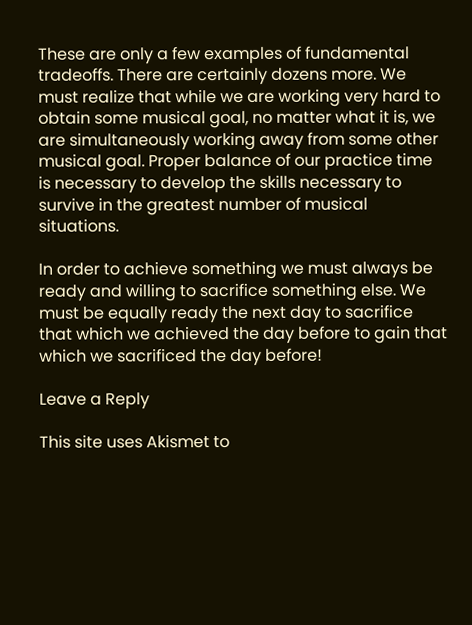These are only a few examples of fundamental tradeoffs. There are certainly dozens more. We must realize that while we are working very hard to obtain some musical goal, no matter what it is, we are simultaneously working away from some other musical goal. Proper balance of our practice time is necessary to develop the skills necessary to survive in the greatest number of musical situations.

In order to achieve something we must always be ready and willing to sacrifice something else. We must be equally ready the next day to sacrifice that which we achieved the day before to gain that which we sacrificed the day before!

Leave a Reply

This site uses Akismet to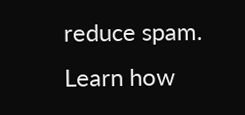reduce spam. Learn how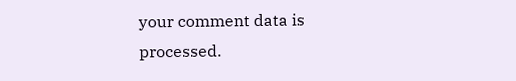your comment data is processed.